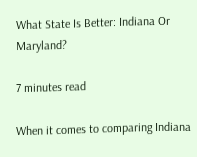What State Is Better: Indiana Or Maryland?

7 minutes read

When it comes to comparing Indiana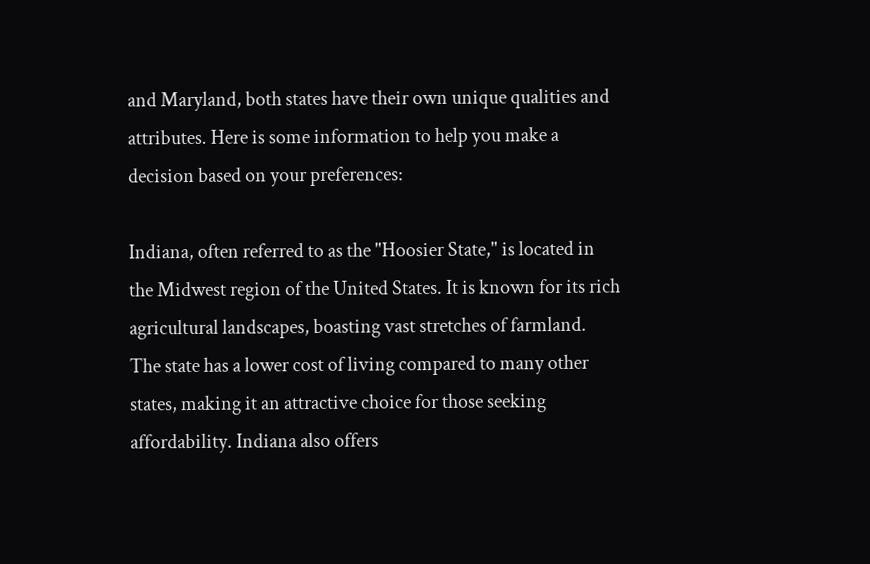and Maryland, both states have their own unique qualities and attributes. Here is some information to help you make a decision based on your preferences:

Indiana, often referred to as the "Hoosier State," is located in the Midwest region of the United States. It is known for its rich agricultural landscapes, boasting vast stretches of farmland. The state has a lower cost of living compared to many other states, making it an attractive choice for those seeking affordability. Indiana also offers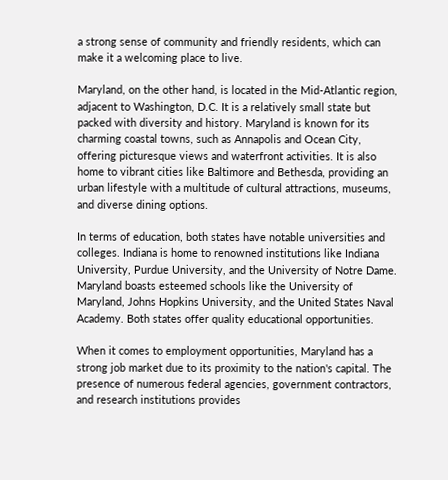a strong sense of community and friendly residents, which can make it a welcoming place to live.

Maryland, on the other hand, is located in the Mid-Atlantic region, adjacent to Washington, D.C. It is a relatively small state but packed with diversity and history. Maryland is known for its charming coastal towns, such as Annapolis and Ocean City, offering picturesque views and waterfront activities. It is also home to vibrant cities like Baltimore and Bethesda, providing an urban lifestyle with a multitude of cultural attractions, museums, and diverse dining options.

In terms of education, both states have notable universities and colleges. Indiana is home to renowned institutions like Indiana University, Purdue University, and the University of Notre Dame. Maryland boasts esteemed schools like the University of Maryland, Johns Hopkins University, and the United States Naval Academy. Both states offer quality educational opportunities.

When it comes to employment opportunities, Maryland has a strong job market due to its proximity to the nation's capital. The presence of numerous federal agencies, government contractors, and research institutions provides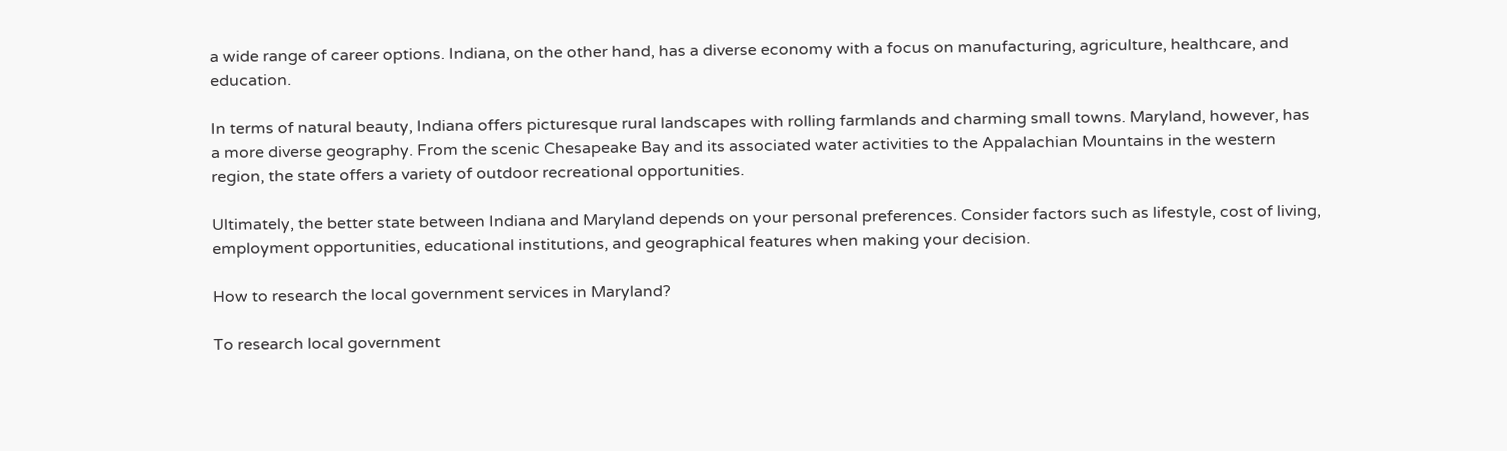a wide range of career options. Indiana, on the other hand, has a diverse economy with a focus on manufacturing, agriculture, healthcare, and education.

In terms of natural beauty, Indiana offers picturesque rural landscapes with rolling farmlands and charming small towns. Maryland, however, has a more diverse geography. From the scenic Chesapeake Bay and its associated water activities to the Appalachian Mountains in the western region, the state offers a variety of outdoor recreational opportunities.

Ultimately, the better state between Indiana and Maryland depends on your personal preferences. Consider factors such as lifestyle, cost of living, employment opportunities, educational institutions, and geographical features when making your decision.

How to research the local government services in Maryland?

To research local government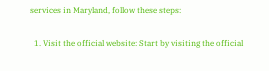services in Maryland, follow these steps:

  1. Visit the official website: Start by visiting the official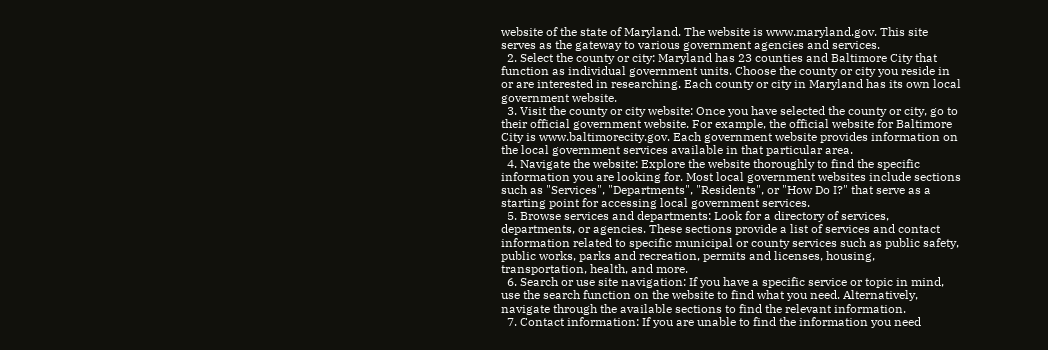website of the state of Maryland. The website is www.maryland.gov. This site serves as the gateway to various government agencies and services.
  2. Select the county or city: Maryland has 23 counties and Baltimore City that function as individual government units. Choose the county or city you reside in or are interested in researching. Each county or city in Maryland has its own local government website.
  3. Visit the county or city website: Once you have selected the county or city, go to their official government website. For example, the official website for Baltimore City is www.baltimorecity.gov. Each government website provides information on the local government services available in that particular area.
  4. Navigate the website: Explore the website thoroughly to find the specific information you are looking for. Most local government websites include sections such as "Services", "Departments", "Residents", or "How Do I?" that serve as a starting point for accessing local government services.
  5. Browse services and departments: Look for a directory of services, departments, or agencies. These sections provide a list of services and contact information related to specific municipal or county services such as public safety, public works, parks and recreation, permits and licenses, housing, transportation, health, and more.
  6. Search or use site navigation: If you have a specific service or topic in mind, use the search function on the website to find what you need. Alternatively, navigate through the available sections to find the relevant information.
  7. Contact information: If you are unable to find the information you need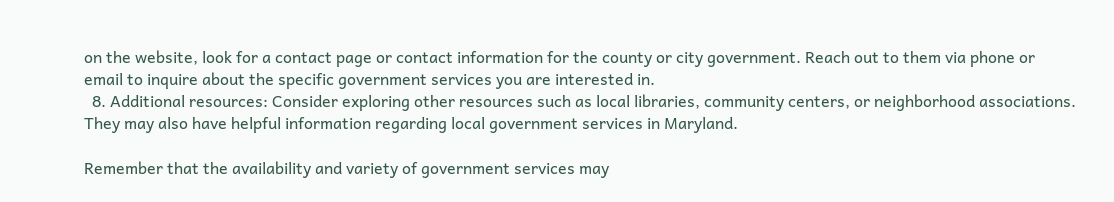on the website, look for a contact page or contact information for the county or city government. Reach out to them via phone or email to inquire about the specific government services you are interested in.
  8. Additional resources: Consider exploring other resources such as local libraries, community centers, or neighborhood associations. They may also have helpful information regarding local government services in Maryland.

Remember that the availability and variety of government services may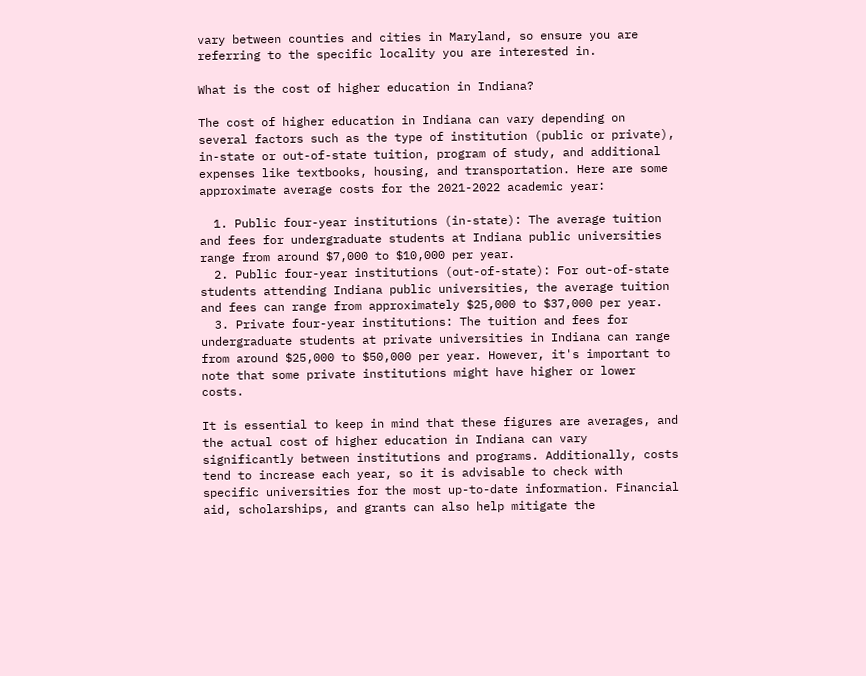vary between counties and cities in Maryland, so ensure you are referring to the specific locality you are interested in.

What is the cost of higher education in Indiana?

The cost of higher education in Indiana can vary depending on several factors such as the type of institution (public or private), in-state or out-of-state tuition, program of study, and additional expenses like textbooks, housing, and transportation. Here are some approximate average costs for the 2021-2022 academic year:

  1. Public four-year institutions (in-state): The average tuition and fees for undergraduate students at Indiana public universities range from around $7,000 to $10,000 per year.
  2. Public four-year institutions (out-of-state): For out-of-state students attending Indiana public universities, the average tuition and fees can range from approximately $25,000 to $37,000 per year.
  3. Private four-year institutions: The tuition and fees for undergraduate students at private universities in Indiana can range from around $25,000 to $50,000 per year. However, it's important to note that some private institutions might have higher or lower costs.

It is essential to keep in mind that these figures are averages, and the actual cost of higher education in Indiana can vary significantly between institutions and programs. Additionally, costs tend to increase each year, so it is advisable to check with specific universities for the most up-to-date information. Financial aid, scholarships, and grants can also help mitigate the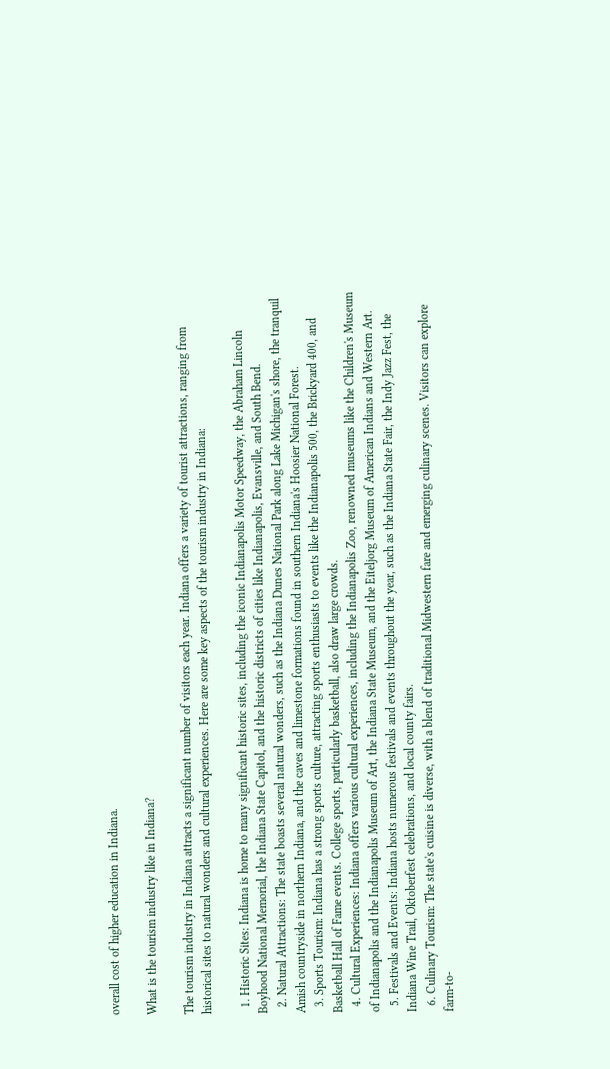overall cost of higher education in Indiana.

What is the tourism industry like in Indiana?

The tourism industry in Indiana attracts a significant number of visitors each year. Indiana offers a variety of tourist attractions, ranging from historical sites to natural wonders and cultural experiences. Here are some key aspects of the tourism industry in Indiana:

  1. Historic Sites: Indiana is home to many significant historic sites, including the iconic Indianapolis Motor Speedway, the Abraham Lincoln Boyhood National Memorial, the Indiana State Capitol, and the historic districts of cities like Indianapolis, Evansville, and South Bend.
  2. Natural Attractions: The state boasts several natural wonders, such as the Indiana Dunes National Park along Lake Michigan's shore, the tranquil Amish countryside in northern Indiana, and the caves and limestone formations found in southern Indiana's Hoosier National Forest.
  3. Sports Tourism: Indiana has a strong sports culture, attracting sports enthusiasts to events like the Indianapolis 500, the Brickyard 400, and Basketball Hall of Fame events. College sports, particularly basketball, also draw large crowds.
  4. Cultural Experiences: Indiana offers various cultural experiences, including the Indianapolis Zoo, renowned museums like the Children's Museum of Indianapolis and the Indianapolis Museum of Art, the Indiana State Museum, and the Eiteljorg Museum of American Indians and Western Art.
  5. Festivals and Events: Indiana hosts numerous festivals and events throughout the year, such as the Indiana State Fair, the Indy Jazz Fest, the Indiana Wine Trail, Oktoberfest celebrations, and local county fairs.
  6. Culinary Tourism: The state's cuisine is diverse, with a blend of traditional Midwestern fare and emerging culinary scenes. Visitors can explore farm-to-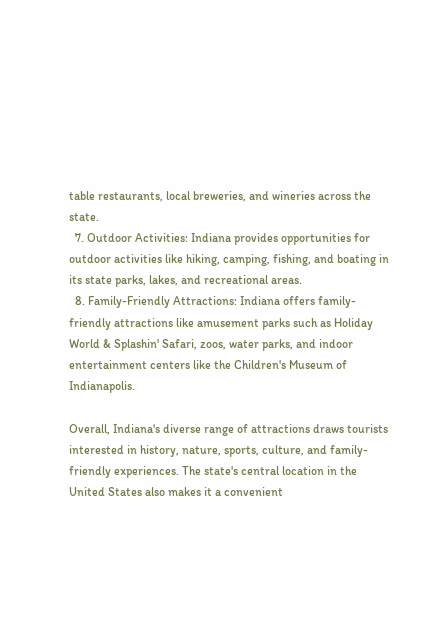table restaurants, local breweries, and wineries across the state.
  7. Outdoor Activities: Indiana provides opportunities for outdoor activities like hiking, camping, fishing, and boating in its state parks, lakes, and recreational areas.
  8. Family-Friendly Attractions: Indiana offers family-friendly attractions like amusement parks such as Holiday World & Splashin' Safari, zoos, water parks, and indoor entertainment centers like the Children's Museum of Indianapolis.

Overall, Indiana's diverse range of attractions draws tourists interested in history, nature, sports, culture, and family-friendly experiences. The state's central location in the United States also makes it a convenient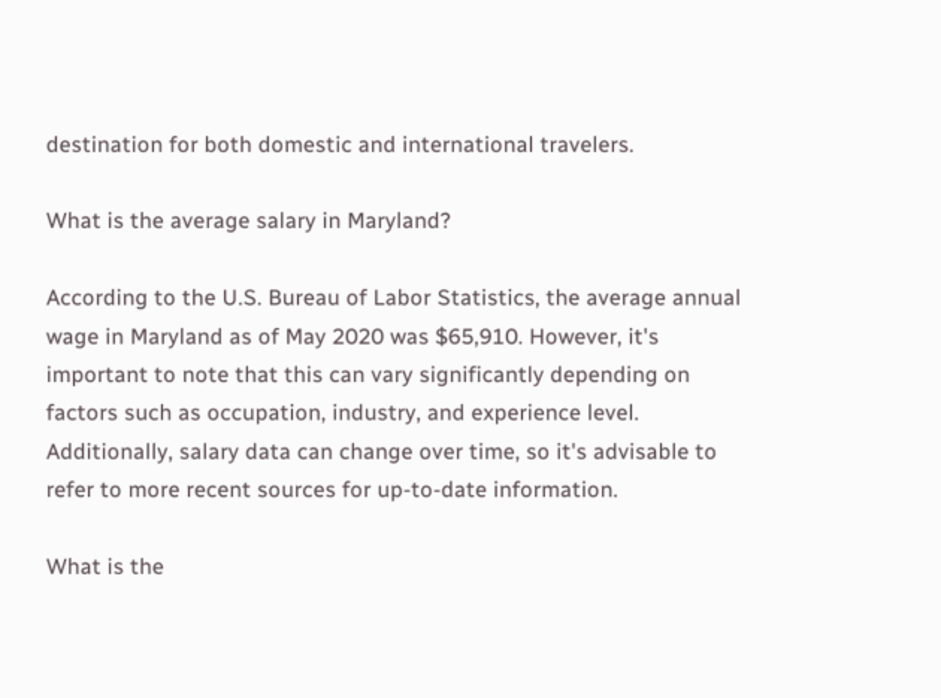destination for both domestic and international travelers.

What is the average salary in Maryland?

According to the U.S. Bureau of Labor Statistics, the average annual wage in Maryland as of May 2020 was $65,910. However, it's important to note that this can vary significantly depending on factors such as occupation, industry, and experience level. Additionally, salary data can change over time, so it's advisable to refer to more recent sources for up-to-date information.

What is the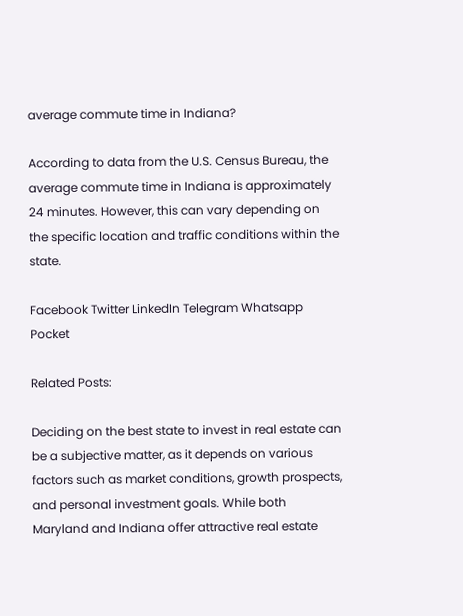average commute time in Indiana?

According to data from the U.S. Census Bureau, the average commute time in Indiana is approximately 24 minutes. However, this can vary depending on the specific location and traffic conditions within the state.

Facebook Twitter LinkedIn Telegram Whatsapp Pocket

Related Posts:

Deciding on the best state to invest in real estate can be a subjective matter, as it depends on various factors such as market conditions, growth prospects, and personal investment goals. While both Maryland and Indiana offer attractive real estate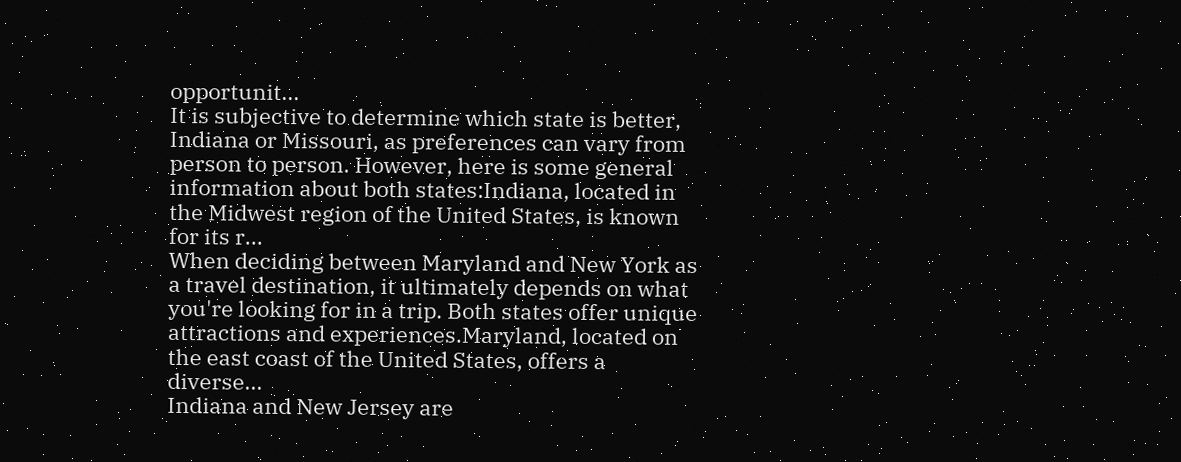opportunit...
It is subjective to determine which state is better, Indiana or Missouri, as preferences can vary from person to person. However, here is some general information about both states:Indiana, located in the Midwest region of the United States, is known for its r...
When deciding between Maryland and New York as a travel destination, it ultimately depends on what you're looking for in a trip. Both states offer unique attractions and experiences.Maryland, located on the east coast of the United States, offers a diverse...
Indiana and New Jersey are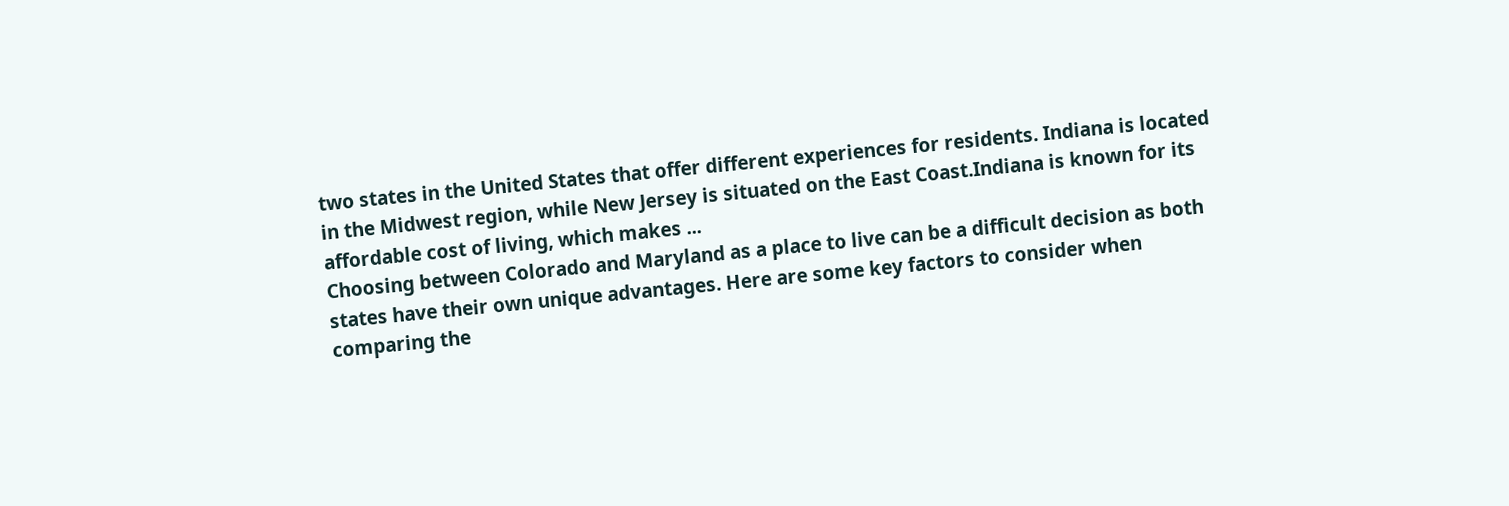two states in the United States that offer different experiences for residents. Indiana is located in the Midwest region, while New Jersey is situated on the East Coast.Indiana is known for its affordable cost of living, which makes ...
Choosing between Colorado and Maryland as a place to live can be a difficult decision as both states have their own unique advantages. Here are some key factors to consider when comparing the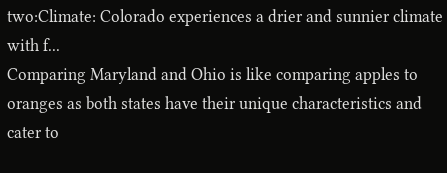two:Climate: Colorado experiences a drier and sunnier climate with f...
Comparing Maryland and Ohio is like comparing apples to oranges as both states have their unique characteristics and cater to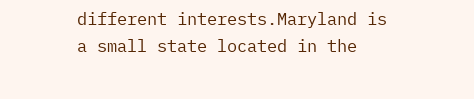different interests.Maryland is a small state located in the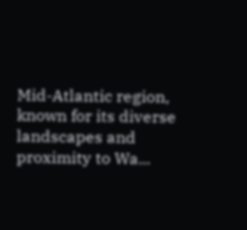Mid-Atlantic region, known for its diverse landscapes and proximity to Wa...